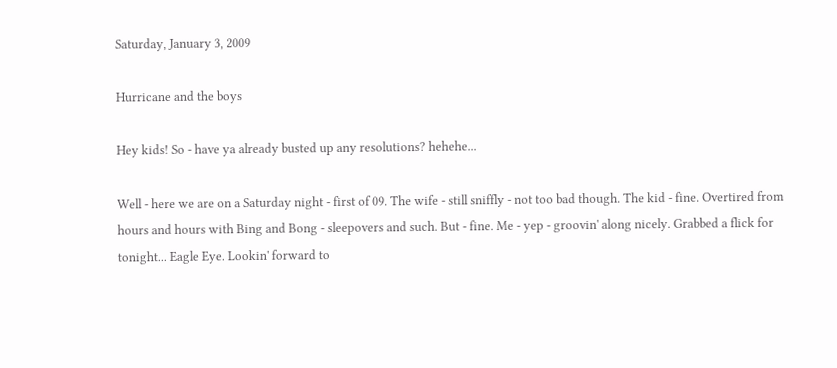Saturday, January 3, 2009

Hurricane and the boys

Hey kids! So - have ya already busted up any resolutions? hehehe...

Well - here we are on a Saturday night - first of 09. The wife - still sniffly - not too bad though. The kid - fine. Overtired from hours and hours with Bing and Bong - sleepovers and such. But - fine. Me - yep - groovin' along nicely. Grabbed a flick for tonight... Eagle Eye. Lookin' forward to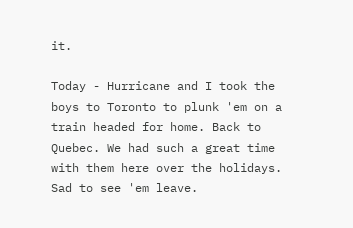it.

Today - Hurricane and I took the boys to Toronto to plunk 'em on a train headed for home. Back to Quebec. We had such a great time with them here over the holidays. Sad to see 'em leave.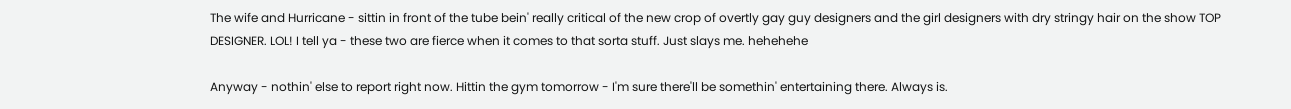The wife and Hurricane - sittin in front of the tube bein' really critical of the new crop of overtly gay guy designers and the girl designers with dry stringy hair on the show TOP DESIGNER. LOL! I tell ya - these two are fierce when it comes to that sorta stuff. Just slays me. hehehehe

Anyway - nothin' else to report right now. Hittin the gym tomorrow - I'm sure there'll be somethin' entertaining there. Always is.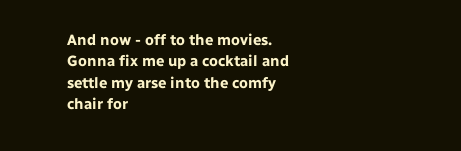And now - off to the movies. Gonna fix me up a cocktail and settle my arse into the comfy chair for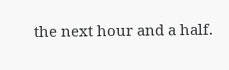the next hour and a half.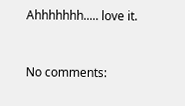Ahhhhhhh..... love it.


No comments: